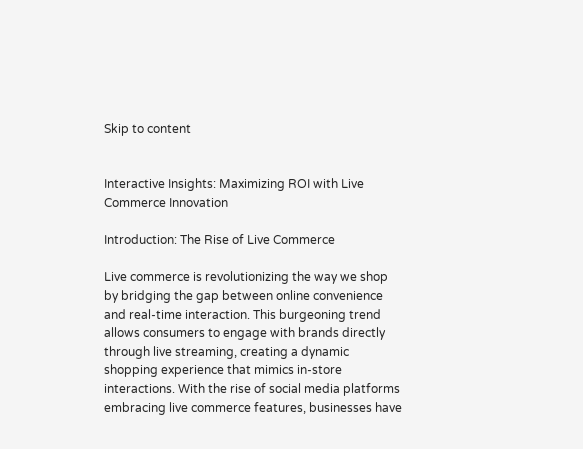Skip to content


Interactive Insights: Maximizing ROI with Live Commerce Innovation

Introduction: The Rise of Live Commerce

Live commerce is revolutionizing the way we shop by bridging the gap between online convenience and real-time interaction. This burgeoning trend allows consumers to engage with brands directly through live streaming, creating a dynamic shopping experience that mimics in-store interactions. With the rise of social media platforms embracing live commerce features, businesses have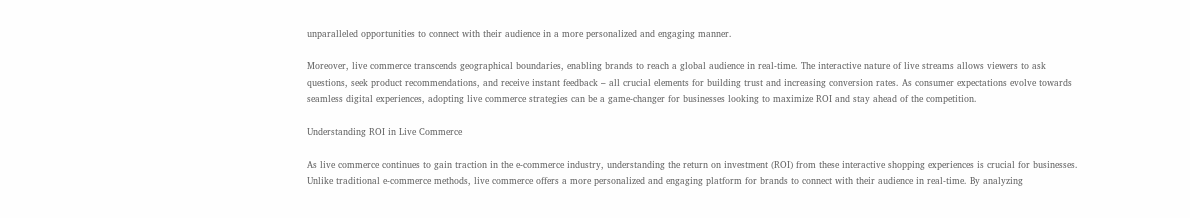unparalleled opportunities to connect with their audience in a more personalized and engaging manner.

Moreover, live commerce transcends geographical boundaries, enabling brands to reach a global audience in real-time. The interactive nature of live streams allows viewers to ask questions, seek product recommendations, and receive instant feedback – all crucial elements for building trust and increasing conversion rates. As consumer expectations evolve towards seamless digital experiences, adopting live commerce strategies can be a game-changer for businesses looking to maximize ROI and stay ahead of the competition.

Understanding ROI in Live Commerce

As live commerce continues to gain traction in the e-commerce industry, understanding the return on investment (ROI) from these interactive shopping experiences is crucial for businesses. Unlike traditional e-commerce methods, live commerce offers a more personalized and engaging platform for brands to connect with their audience in real-time. By analyzing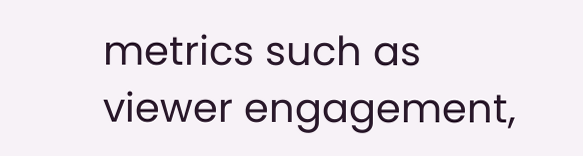metrics such as viewer engagement,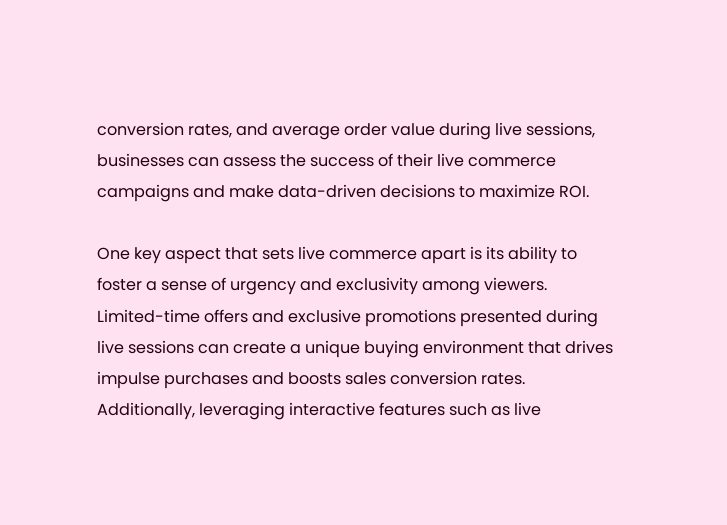conversion rates, and average order value during live sessions, businesses can assess the success of their live commerce campaigns and make data-driven decisions to maximize ROI.

One key aspect that sets live commerce apart is its ability to foster a sense of urgency and exclusivity among viewers. Limited-time offers and exclusive promotions presented during live sessions can create a unique buying environment that drives impulse purchases and boosts sales conversion rates. Additionally, leveraging interactive features such as live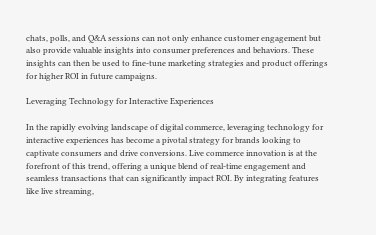chats, polls, and Q&A sessions can not only enhance customer engagement but also provide valuable insights into consumer preferences and behaviors. These insights can then be used to fine-tune marketing strategies and product offerings for higher ROI in future campaigns.

Leveraging Technology for Interactive Experiences

In the rapidly evolving landscape of digital commerce, leveraging technology for interactive experiences has become a pivotal strategy for brands looking to captivate consumers and drive conversions. Live commerce innovation is at the forefront of this trend, offering a unique blend of real-time engagement and seamless transactions that can significantly impact ROI. By integrating features like live streaming,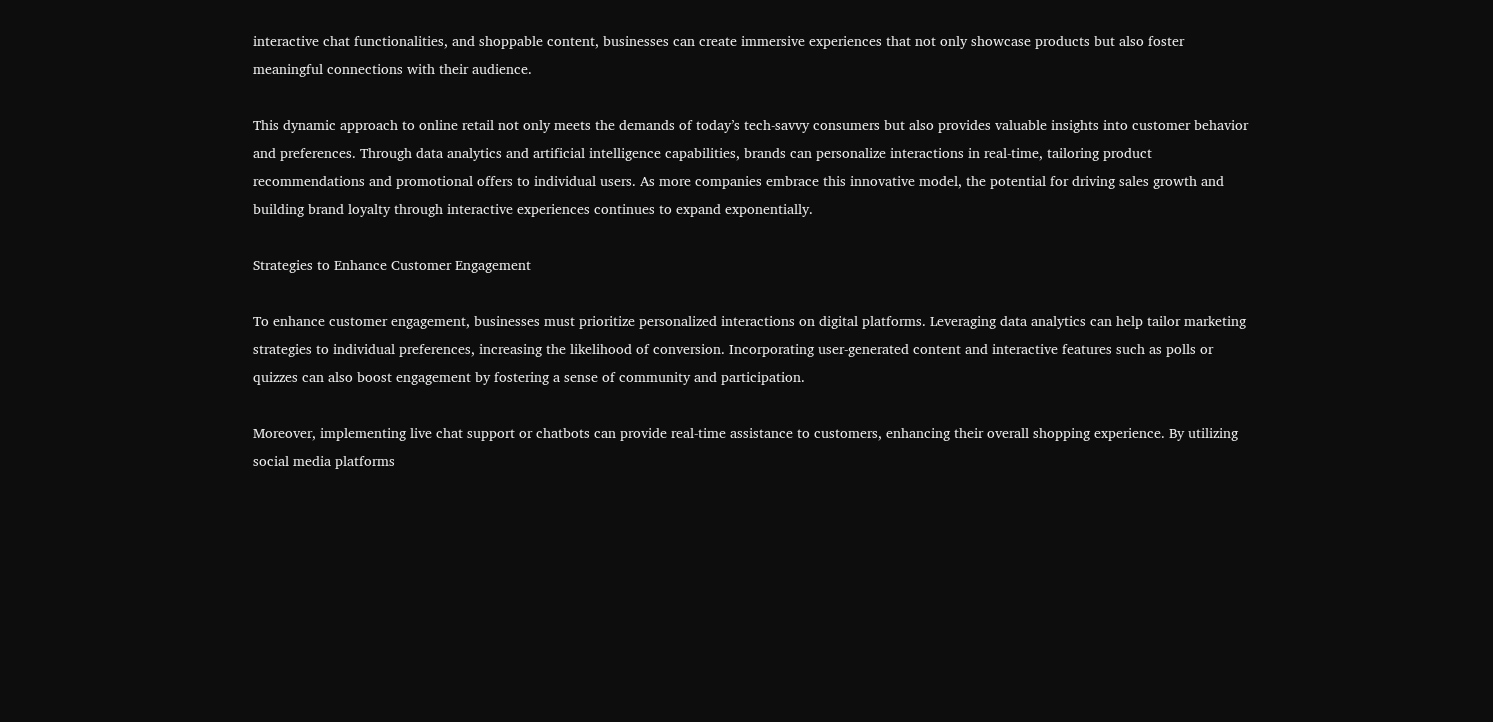interactive chat functionalities, and shoppable content, businesses can create immersive experiences that not only showcase products but also foster meaningful connections with their audience.

This dynamic approach to online retail not only meets the demands of today’s tech-savvy consumers but also provides valuable insights into customer behavior and preferences. Through data analytics and artificial intelligence capabilities, brands can personalize interactions in real-time, tailoring product recommendations and promotional offers to individual users. As more companies embrace this innovative model, the potential for driving sales growth and building brand loyalty through interactive experiences continues to expand exponentially.

Strategies to Enhance Customer Engagement

To enhance customer engagement, businesses must prioritize personalized interactions on digital platforms. Leveraging data analytics can help tailor marketing strategies to individual preferences, increasing the likelihood of conversion. Incorporating user-generated content and interactive features such as polls or quizzes can also boost engagement by fostering a sense of community and participation.

Moreover, implementing live chat support or chatbots can provide real-time assistance to customers, enhancing their overall shopping experience. By utilizing social media platforms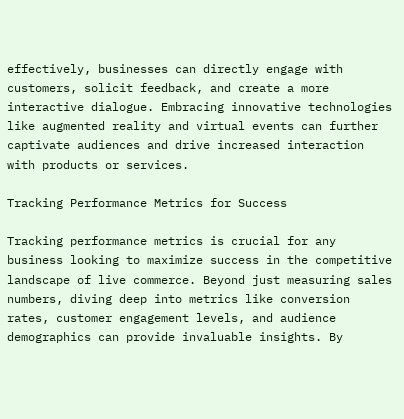effectively, businesses can directly engage with customers, solicit feedback, and create a more interactive dialogue. Embracing innovative technologies like augmented reality and virtual events can further captivate audiences and drive increased interaction with products or services.

Tracking Performance Metrics for Success

Tracking performance metrics is crucial for any business looking to maximize success in the competitive landscape of live commerce. Beyond just measuring sales numbers, diving deep into metrics like conversion rates, customer engagement levels, and audience demographics can provide invaluable insights. By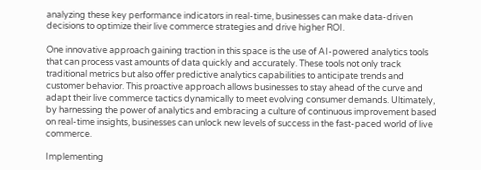analyzing these key performance indicators in real-time, businesses can make data-driven decisions to optimize their live commerce strategies and drive higher ROI.

One innovative approach gaining traction in this space is the use of AI-powered analytics tools that can process vast amounts of data quickly and accurately. These tools not only track traditional metrics but also offer predictive analytics capabilities to anticipate trends and customer behavior. This proactive approach allows businesses to stay ahead of the curve and adapt their live commerce tactics dynamically to meet evolving consumer demands. Ultimately, by harnessing the power of analytics and embracing a culture of continuous improvement based on real-time insights, businesses can unlock new levels of success in the fast-paced world of live commerce.

Implementing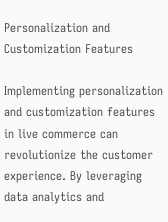Personalization and Customization Features

Implementing personalization and customization features in live commerce can revolutionize the customer experience. By leveraging data analytics and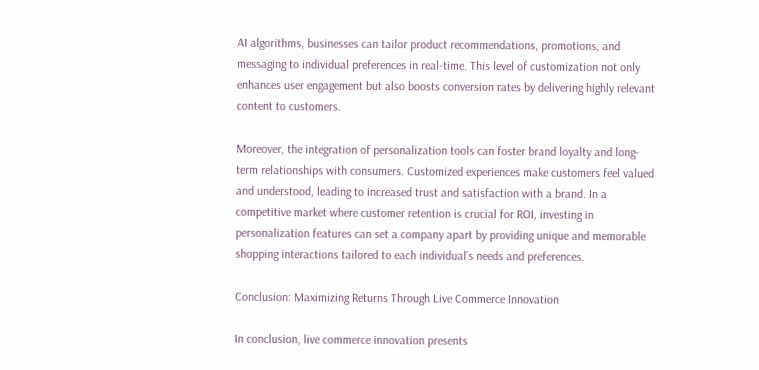AI algorithms, businesses can tailor product recommendations, promotions, and messaging to individual preferences in real-time. This level of customization not only enhances user engagement but also boosts conversion rates by delivering highly relevant content to customers.

Moreover, the integration of personalization tools can foster brand loyalty and long-term relationships with consumers. Customized experiences make customers feel valued and understood, leading to increased trust and satisfaction with a brand. In a competitive market where customer retention is crucial for ROI, investing in personalization features can set a company apart by providing unique and memorable shopping interactions tailored to each individual’s needs and preferences.

Conclusion: Maximizing Returns Through Live Commerce Innovation

In conclusion, live commerce innovation presents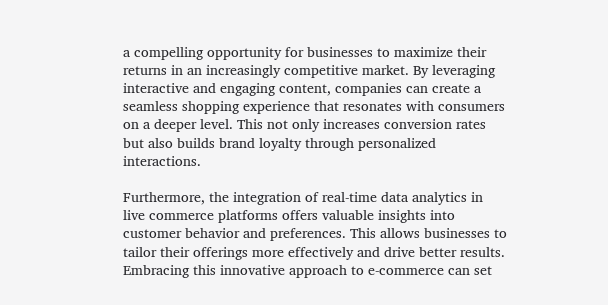a compelling opportunity for businesses to maximize their returns in an increasingly competitive market. By leveraging interactive and engaging content, companies can create a seamless shopping experience that resonates with consumers on a deeper level. This not only increases conversion rates but also builds brand loyalty through personalized interactions.

Furthermore, the integration of real-time data analytics in live commerce platforms offers valuable insights into customer behavior and preferences. This allows businesses to tailor their offerings more effectively and drive better results. Embracing this innovative approach to e-commerce can set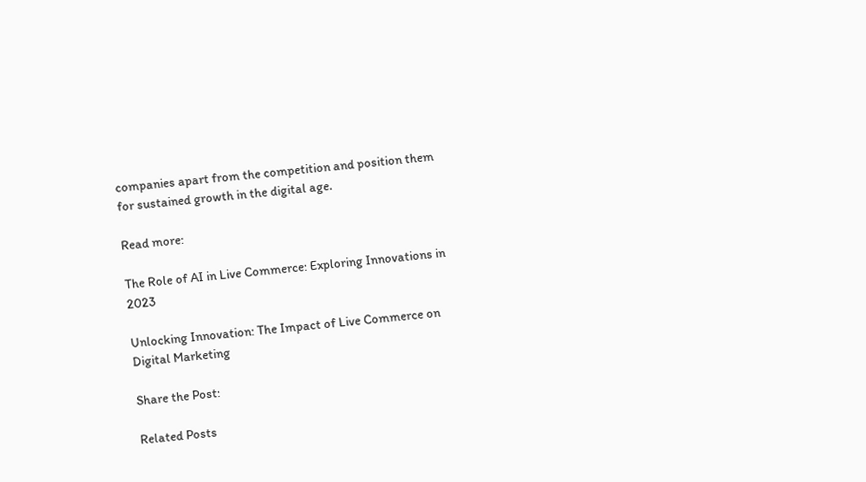companies apart from the competition and position them for sustained growth in the digital age.

Read more:

The Role of AI in Live Commerce: Exploring Innovations in 2023

Unlocking Innovation: The Impact of Live Commerce on Digital Marketing

Share the Post:

Related Posts